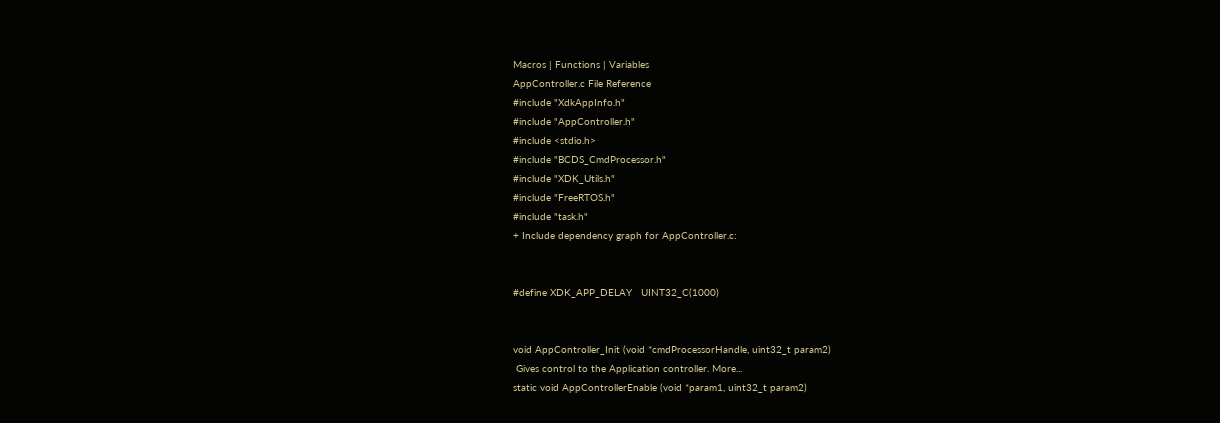Macros | Functions | Variables
AppController.c File Reference
#include "XdkAppInfo.h"
#include "AppController.h"
#include <stdio.h>
#include "BCDS_CmdProcessor.h"
#include "XDK_Utils.h"
#include "FreeRTOS.h"
#include "task.h"
+ Include dependency graph for AppController.c:


#define XDK_APP_DELAY   UINT32_C(1000)


void AppController_Init (void *cmdProcessorHandle, uint32_t param2)
 Gives control to the Application controller. More...
static void AppControllerEnable (void *param1, uint32_t param2)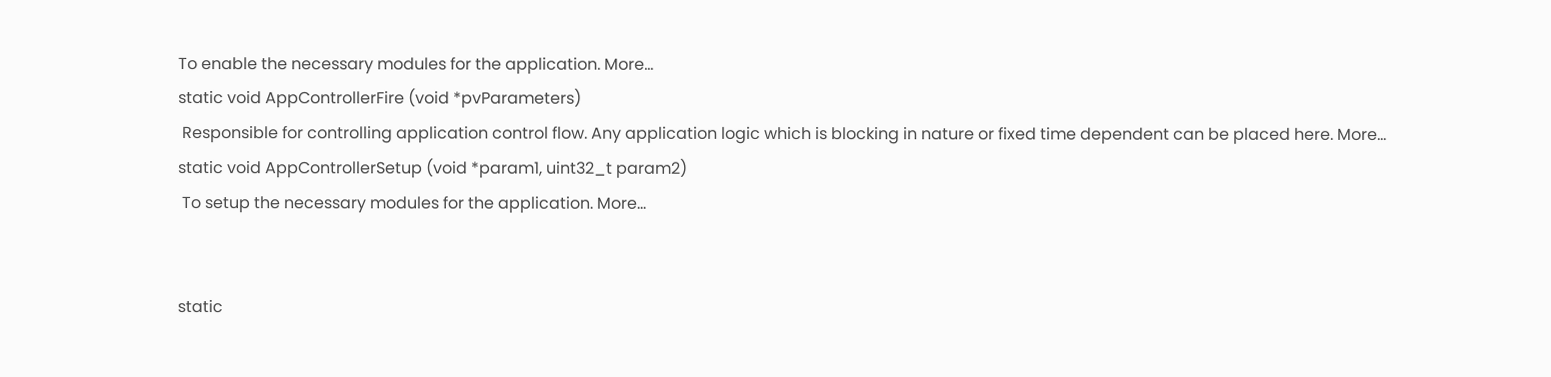To enable the necessary modules for the application. More...
static void AppControllerFire (void *pvParameters)
 Responsible for controlling application control flow. Any application logic which is blocking in nature or fixed time dependent can be placed here. More...
static void AppControllerSetup (void *param1, uint32_t param2)
 To setup the necessary modules for the application. More...


static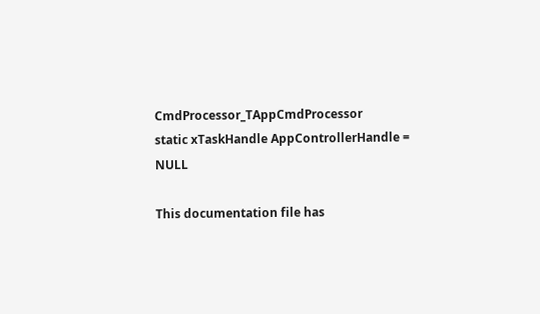CmdProcessor_TAppCmdProcessor
static xTaskHandle AppControllerHandle = NULL

This documentation file has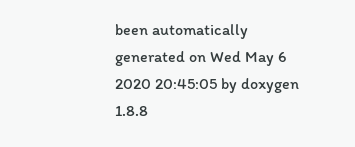been automatically generated on Wed May 6 2020 20:45:05 by doxygen 1.8.8